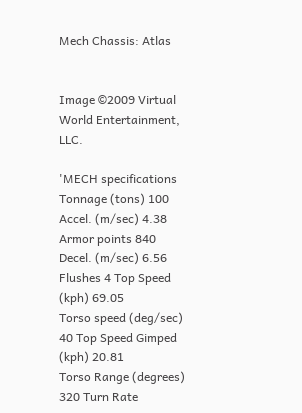Mech Chassis: Atlas


Image ©2009 Virtual World Entertainment, LLC.

'MECH specifications
Tonnage (tons) 100 Accel. (m/sec) 4.38
Armor points 840 Decel. (m/sec) 6.56
Flushes 4 Top Speed (kph) 69.05
Torso speed (deg/sec) 40 Top Speed Gimped (kph) 20.81
Torso Range (degrees) 320 Turn Rate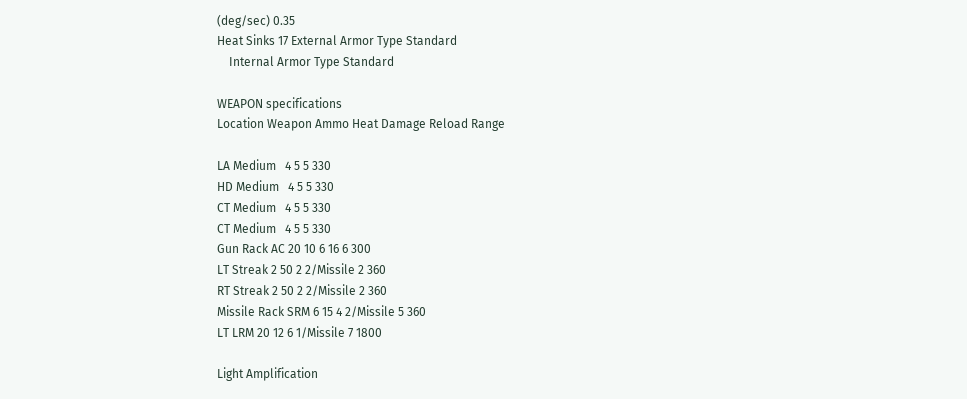(deg/sec) 0.35
Heat Sinks 17 External Armor Type Standard
    Internal Armor Type Standard

WEAPON specifications
Location Weapon Ammo Heat Damage Reload Range

LA Medium   4 5 5 330
HD Medium   4 5 5 330
CT Medium   4 5 5 330
CT Medium   4 5 5 330
Gun Rack AC 20 10 6 16 6 300
LT Streak 2 50 2 2/Missile 2 360
RT Streak 2 50 2 2/Missile 2 360
Missile Rack SRM 6 15 4 2/Missile 5 360
LT LRM 20 12 6 1/Missile 7 1800

Light Amplification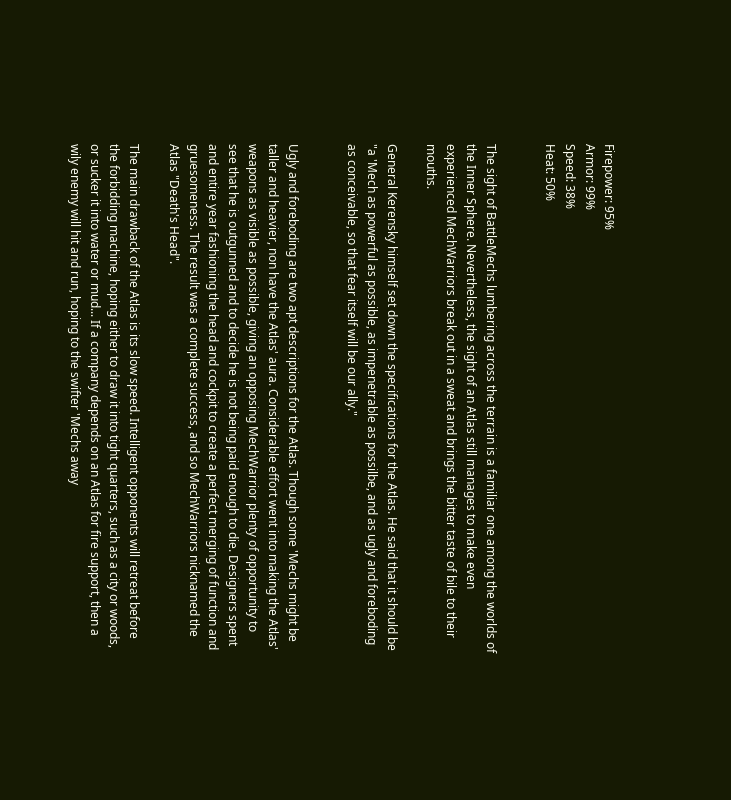Firepower: 95%
Armor: 99%
Speed: 38%
Heat: 50%


The sight of BattleMechs lumbering across the terrain is a familiar one among the worlds of the Inner Sphere. Nevertheless, the sight of an Atlas still manages to make even experienced MechWarriors break out in a sweat and brings the bitter taste of bile to their mouths.

General Kerensky himself set down the specifications for the Atlas. He said that it should be "a 'Mech as powerful as possible, as impenetrable as possilbe, and as ugly and foreboding as conceivable, so that fear itself will be our ally."


Ugly and foreboding are two apt descriptions for the Atlas. Though some 'Mechs might be taller and heavier, non have the Atlas' aura. Considerable effort went into making the Atlas' weapons as visible as possible, giving an opposing MechWarrior plenty of opportunity to see that he is outgunned and to decide he is not being paid enough to die. Designers spent and entire year fashioning the head and cockpit to create a perfect merging of function and gruesomeness. The result was a complete success, and so MechWarriors nicknamed the Atlas "Death's Head".

The main drawback of the Atlas is its slow speed. Intelligent opponents will retreat before the forbidding machine, hoping either to draw it into tight quarters, such as a city or woods, or sucker it into water or mud... If a company depends on an Atlas for fire support, then a wily enemy will hit and run, hoping to the swifter 'Mechs away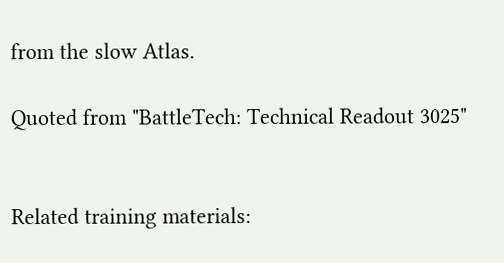from the slow Atlas.

Quoted from "BattleTech: Technical Readout 3025"


Related training materials: